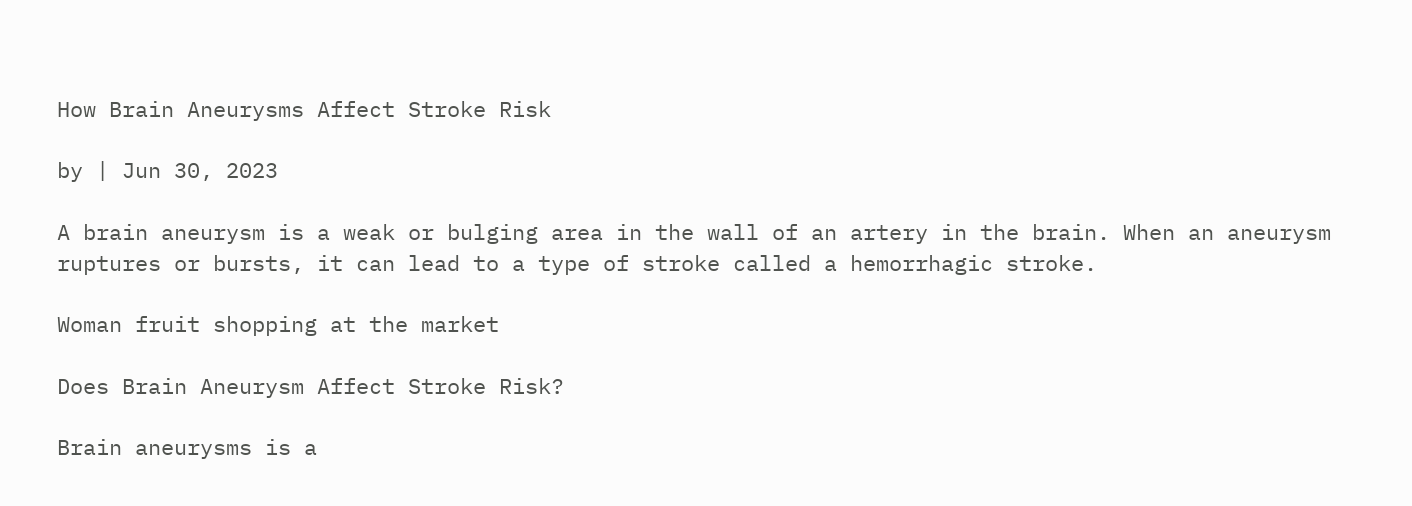How Brain Aneurysms Affect Stroke Risk

by | Jun 30, 2023

A brain aneurysm is a weak or bulging area in the wall of an artery in the brain. When an aneurysm ruptures or bursts, it can lead to a type of stroke called a hemorrhagic stroke.

Woman fruit shopping at the market

Does Brain Aneurysm Affect Stroke Risk?

Brain aneurysms is a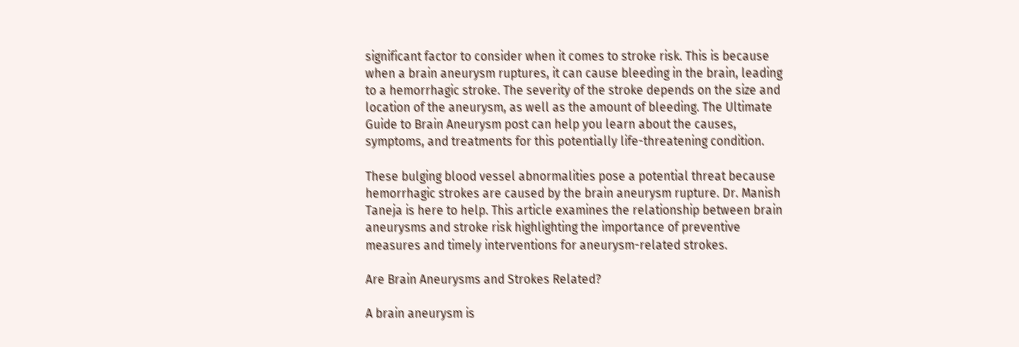significant factor to consider when it comes to stroke risk. This is because when a brain aneurysm ruptures, it can cause bleeding in the brain, leading to a hemorrhagic stroke. The severity of the stroke depends on the size and location of the aneurysm, as well as the amount of bleeding. The Ultimate Guide to Brain Aneurysm post can help you learn about the causes, symptoms, and treatments for this potentially life-threatening condition.

These bulging blood vessel abnormalities pose a potential threat because hemorrhagic strokes are caused by the brain aneurysm rupture. Dr. Manish Taneja is here to help. This article examines the relationship between brain aneurysms and stroke risk highlighting the importance of preventive measures and timely interventions for aneurysm-related strokes.

Are Brain Aneurysms and Strokes Related?

A brain aneurysm is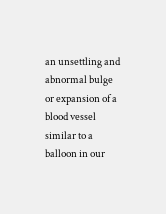an unsettling and abnormal bulge or expansion of a blood vessel similar to a balloon in our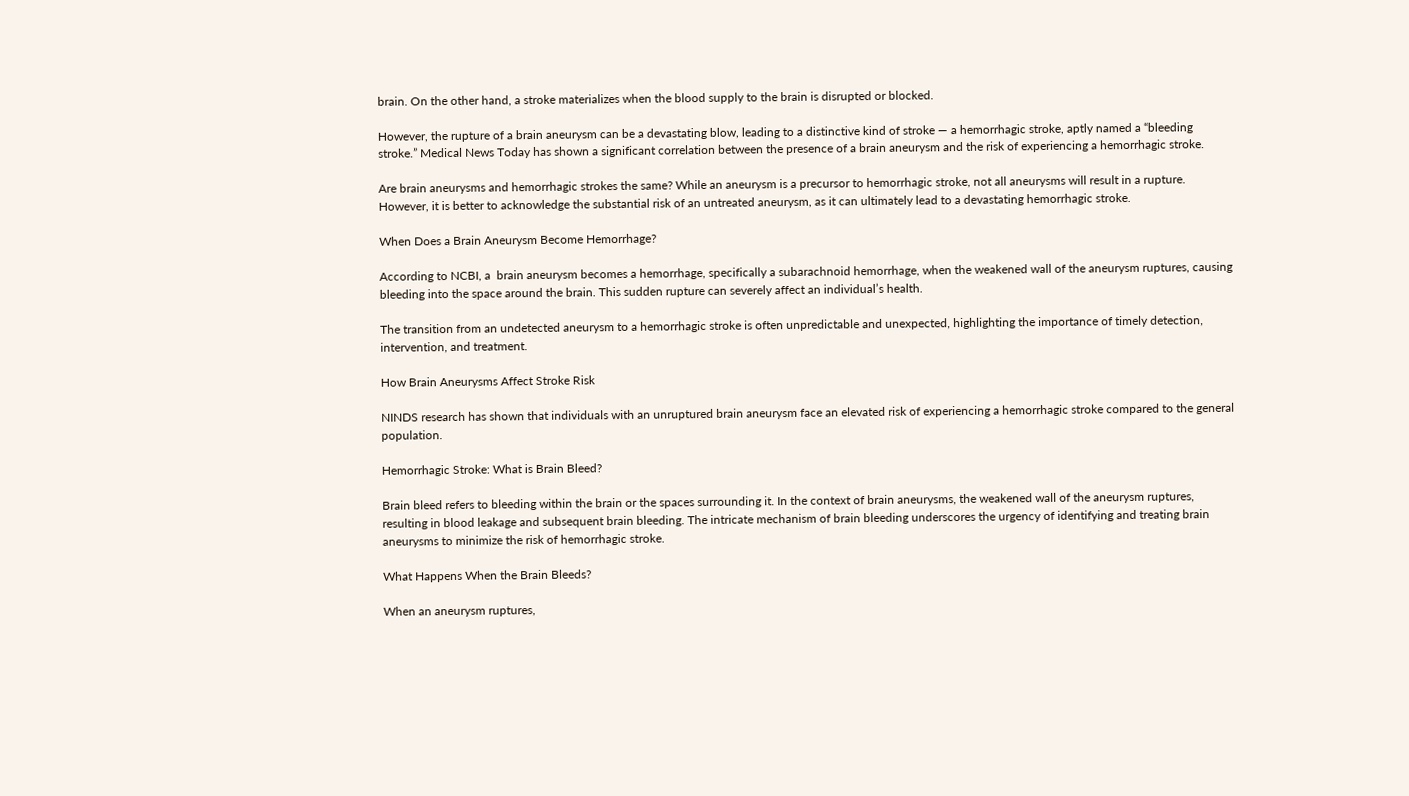brain. On the other hand, a stroke materializes when the blood supply to the brain is disrupted or blocked.

However, the rupture of a brain aneurysm can be a devastating blow, leading to a distinctive kind of stroke — a hemorrhagic stroke, aptly named a “bleeding stroke.” Medical News Today has shown a significant correlation between the presence of a brain aneurysm and the risk of experiencing a hemorrhagic stroke.

Are brain aneurysms and hemorrhagic strokes the same? While an aneurysm is a precursor to hemorrhagic stroke, not all aneurysms will result in a rupture. However, it is better to acknowledge the substantial risk of an untreated aneurysm, as it can ultimately lead to a devastating hemorrhagic stroke.

When Does a Brain Aneurysm Become Hemorrhage?

According to NCBI, a  brain aneurysm becomes a hemorrhage, specifically a subarachnoid hemorrhage, when the weakened wall of the aneurysm ruptures, causing bleeding into the space around the brain. This sudden rupture can severely affect an individual’s health.

The transition from an undetected aneurysm to a hemorrhagic stroke is often unpredictable and unexpected, highlighting the importance of timely detection, intervention, and treatment.

How Brain Aneurysms Affect Stroke Risk

NINDS research has shown that individuals with an unruptured brain aneurysm face an elevated risk of experiencing a hemorrhagic stroke compared to the general population.

Hemorrhagic Stroke: What is Brain Bleed?

Brain bleed refers to bleeding within the brain or the spaces surrounding it. In the context of brain aneurysms, the weakened wall of the aneurysm ruptures, resulting in blood leakage and subsequent brain bleeding. The intricate mechanism of brain bleeding underscores the urgency of identifying and treating brain aneurysms to minimize the risk of hemorrhagic stroke.

What Happens When the Brain Bleeds?

When an aneurysm ruptures,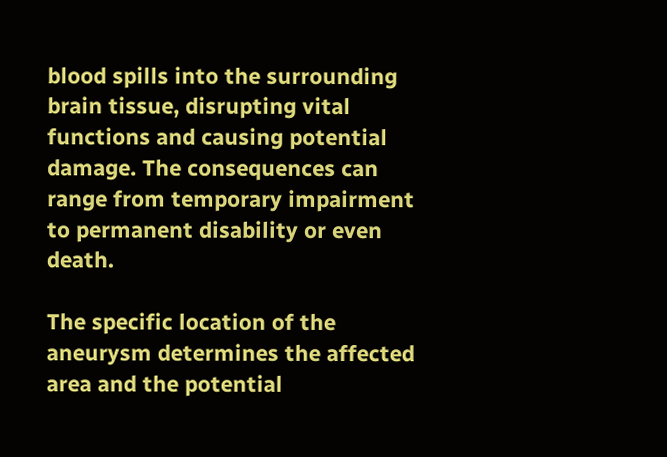blood spills into the surrounding brain tissue, disrupting vital functions and causing potential damage. The consequences can range from temporary impairment to permanent disability or even death.

The specific location of the aneurysm determines the affected area and the potential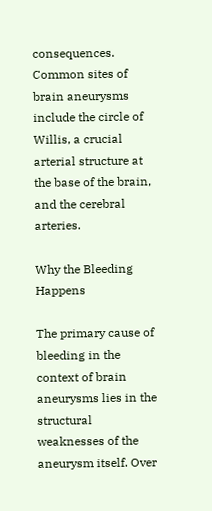consequences. Common sites of brain aneurysms include the circle of Willis, a crucial arterial structure at the base of the brain, and the cerebral arteries.

Why the Bleeding Happens

The primary cause of bleeding in the context of brain aneurysms lies in the structural weaknesses of the aneurysm itself. Over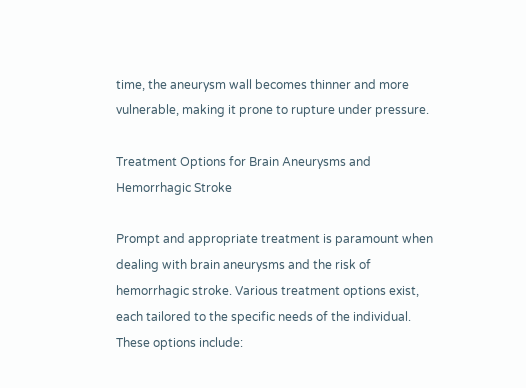time, the aneurysm wall becomes thinner and more vulnerable, making it prone to rupture under pressure.

Treatment Options for Brain Aneurysms and Hemorrhagic Stroke

Prompt and appropriate treatment is paramount when dealing with brain aneurysms and the risk of hemorrhagic stroke. Various treatment options exist, each tailored to the specific needs of the individual. These options include: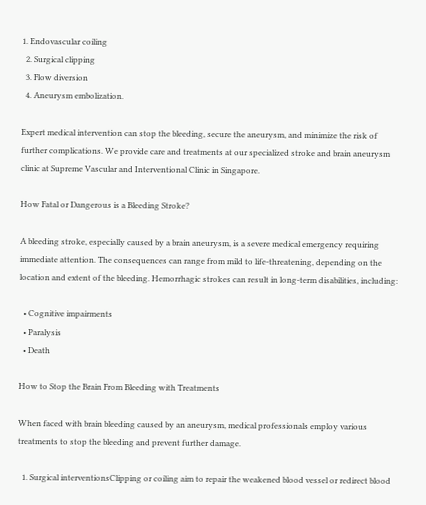1. Endovascular coiling
  2. Surgical clipping
  3. Flow diversion
  4. Aneurysm embolization.

Expert medical intervention can stop the bleeding, secure the aneurysm, and minimize the risk of further complications. We provide care and treatments at our specialized stroke and brain aneurysm clinic at Supreme Vascular and Interventional Clinic in Singapore.

How Fatal or Dangerous is a Bleeding Stroke?

A bleeding stroke, especially caused by a brain aneurysm, is a severe medical emergency requiring immediate attention. The consequences can range from mild to life-threatening, depending on the location and extent of the bleeding. Hemorrhagic strokes can result in long-term disabilities, including:

  • Cognitive impairments
  • Paralysis
  • Death

How to Stop the Brain From Bleeding with Treatments

When faced with brain bleeding caused by an aneurysm, medical professionals employ various treatments to stop the bleeding and prevent further damage.

  1. Surgical interventionsClipping or coiling aim to repair the weakened blood vessel or redirect blood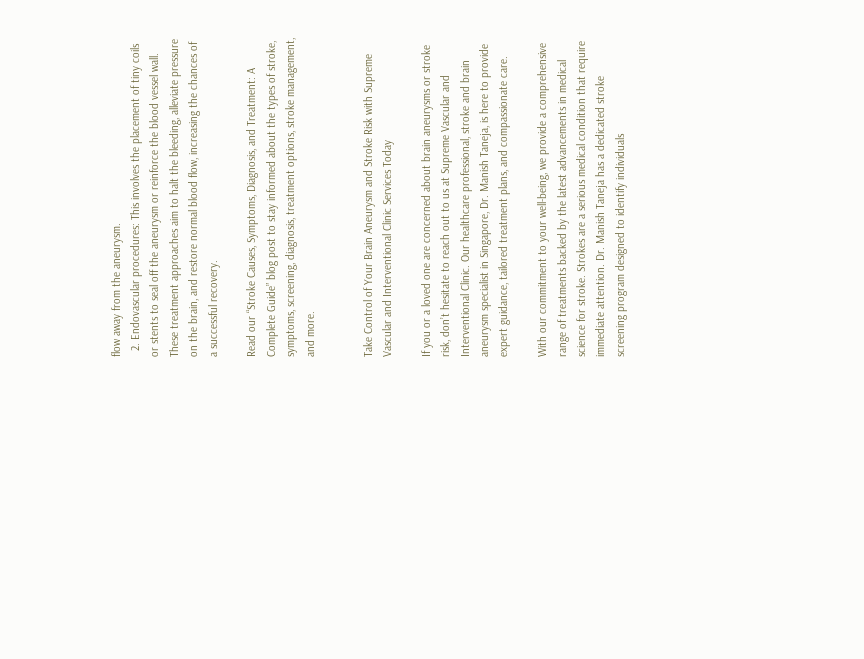flow away from the aneurysm.
  2. Endovascular procedures: This involves the placement of tiny coils or stents to seal off the aneurysm or reinforce the blood vessel wall. These treatment approaches aim to halt the bleeding, alleviate pressure on the brain, and restore normal blood flow, increasing the chances of a successful recovery.

Read our “Stroke Causes, Symptoms, Diagnosis, and Treatment: A Complete Guide” blog post to stay informed about the types of stroke, symptoms, screening, diagnosis, treatment options, stroke management, and more.


Take Control of Your Brain Aneurysm and Stroke Risk with Supreme Vascular and Interventional Clinic Services Today

If you or a loved one are concerned about brain aneurysms or stroke risk, don’t hesitate to reach out to us at Supreme Vascular and Interventional Clinic. Our healthcare professional, stroke and brain aneurysm specialist in Singapore, Dr. Manish Taneja, is here to provide expert guidance, tailored treatment plans, and compassionate care.

With our commitment to your well-being, we provide a comprehensive range of treatments backed by the latest advancements in medical science for stroke. Strokes are a serious medical condition that require immediate attention. Dr. Manish Taneja has a dedicated stroke screening program designed to identify individuals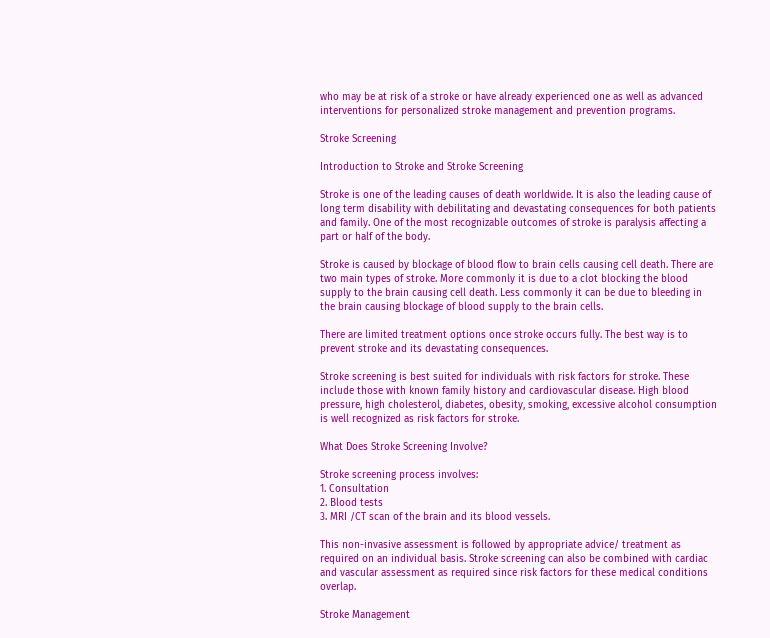who may be at risk of a stroke or have already experienced one as well as advanced interventions for personalized stroke management and prevention programs.

Stroke Screening

Introduction to Stroke and Stroke Screening

Stroke is one of the leading causes of death worldwide. It is also the leading cause of long term disability with debilitating and devastating consequences for both patients and family. One of the most recognizable outcomes of stroke is paralysis affecting a part or half of the body.

Stroke is caused by blockage of blood flow to brain cells causing cell death. There are two main types of stroke. More commonly it is due to a clot blocking the blood supply to the brain causing cell death. Less commonly it can be due to bleeding in the brain causing blockage of blood supply to the brain cells.

There are limited treatment options once stroke occurs fully. The best way is to prevent stroke and its devastating consequences.

Stroke screening is best suited for individuals with risk factors for stroke. These include those with known family history and cardiovascular disease. High blood pressure, high cholesterol, diabetes, obesity, smoking, excessive alcohol consumption is well recognized as risk factors for stroke.

What Does Stroke Screening Involve?

Stroke screening process involves:
1. Consultation
2. Blood tests
3. MRI /CT scan of the brain and its blood vessels.

This non-invasive assessment is followed by appropriate advice/ treatment as required on an individual basis. Stroke screening can also be combined with cardiac and vascular assessment as required since risk factors for these medical conditions overlap.

Stroke Management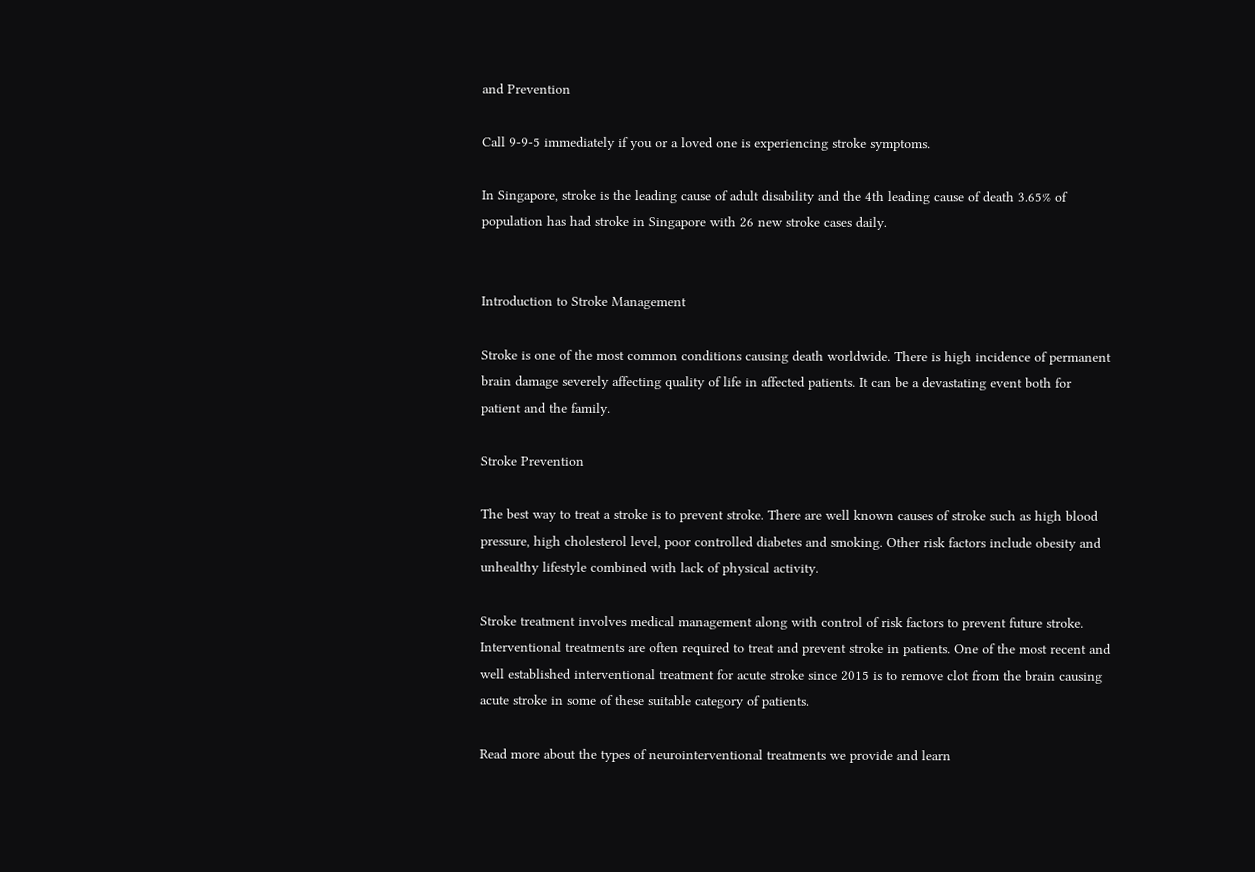and Prevention

Call 9-9-5 immediately if you or a loved one is experiencing stroke symptoms.

In Singapore, stroke is the leading cause of adult disability and the 4th leading cause of death 3.65% of population has had stroke in Singapore with 26 new stroke cases daily.


Introduction to Stroke Management

Stroke is one of the most common conditions causing death worldwide. There is high incidence of permanent brain damage severely affecting quality of life in affected patients. It can be a devastating event both for patient and the family.

Stroke Prevention

The best way to treat a stroke is to prevent stroke. There are well known causes of stroke such as high blood pressure, high cholesterol level, poor controlled diabetes and smoking. Other risk factors include obesity and unhealthy lifestyle combined with lack of physical activity.

Stroke treatment involves medical management along with control of risk factors to prevent future stroke. Interventional treatments are often required to treat and prevent stroke in patients. One of the most recent and well established interventional treatment for acute stroke since 2015 is to remove clot from the brain causing acute stroke in some of these suitable category of patients.

Read more about the types of neurointerventional treatments we provide and learn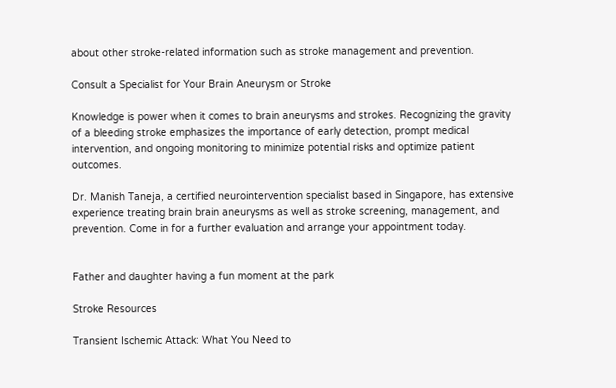about other stroke-related information such as stroke management and prevention.

Consult a Specialist for Your Brain Aneurysm or Stroke

Knowledge is power when it comes to brain aneurysms and strokes. Recognizing the gravity of a bleeding stroke emphasizes the importance of early detection, prompt medical intervention, and ongoing monitoring to minimize potential risks and optimize patient outcomes.

Dr. Manish Taneja, a certified neurointervention specialist based in Singapore, has extensive experience treating brain brain aneurysms as well as stroke screening, management, and prevention. Come in for a further evaluation and arrange your appointment today.


Father and daughter having a fun moment at the park

Stroke Resources

Transient Ischemic Attack: What You Need to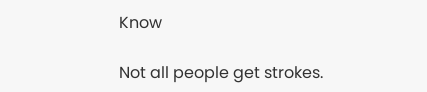Know

Not all people get strokes.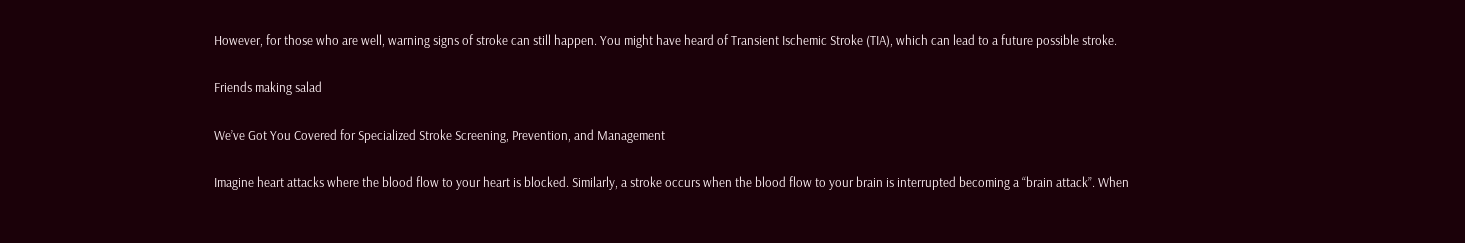However, for those who are well, warning signs of stroke can still happen. You might have heard of Transient Ischemic Stroke (TIA), which can lead to a future possible stroke.

Friends making salad

We’ve Got You Covered for Specialized Stroke Screening, Prevention, and Management

Imagine heart attacks where the blood flow to your heart is blocked. Similarly, a stroke occurs when the blood flow to your brain is interrupted becoming a “brain attack”. When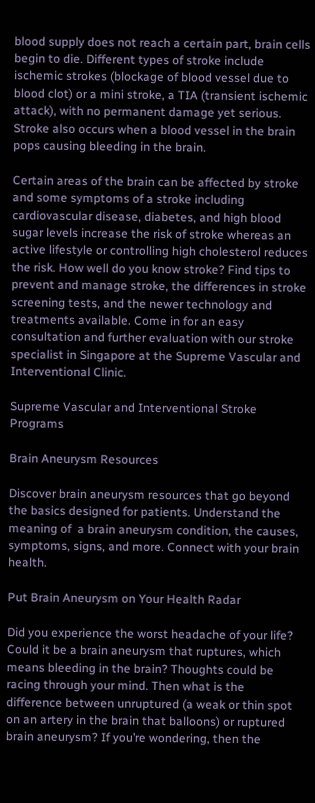blood supply does not reach a certain part, brain cells begin to die. Different types of stroke include ischemic strokes (blockage of blood vessel due to blood clot) or a mini stroke, a TIA (transient ischemic attack), with no permanent damage yet serious. Stroke also occurs when a blood vessel in the brain pops causing bleeding in the brain.

Certain areas of the brain can be affected by stroke and some symptoms of a stroke including cardiovascular disease, diabetes, and high blood sugar levels increase the risk of stroke whereas an active lifestyle or controlling high cholesterol reduces the risk. How well do you know stroke? Find tips to prevent and manage stroke, the differences in stroke screening tests, and the newer technology and treatments available. Come in for an easy consultation and further evaluation with our stroke specialist in Singapore at the Supreme Vascular and Interventional Clinic.

Supreme Vascular and Interventional Stroke Programs

Brain Aneurysm Resources

Discover brain aneurysm resources that go beyond the basics designed for patients. Understand the meaning of  a brain aneurysm condition, the causes, symptoms, signs, and more. Connect with your brain health.

Put Brain Aneurysm on Your Health Radar

Did you experience the worst headache of your life? Could it be a brain aneurysm that ruptures, which means bleeding in the brain? Thoughts could be racing through your mind. Then what is the difference between unruptured (a weak or thin spot on an artery in the brain that balloons) or ruptured brain aneurysm? If you’re wondering, then the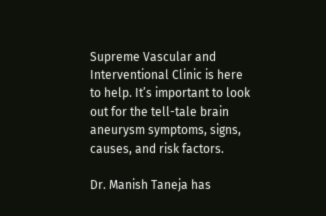Supreme Vascular and Interventional Clinic is here to help. It’s important to look out for the tell-tale brain aneurysm symptoms, signs, causes, and risk factors.

Dr. Manish Taneja has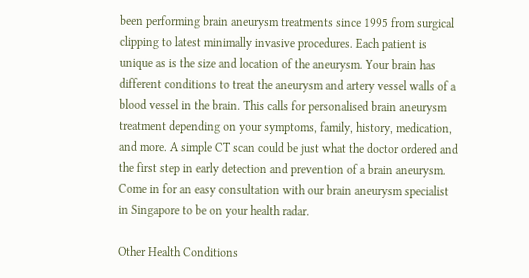been performing brain aneurysm treatments since 1995 from surgical clipping to latest minimally invasive procedures. Each patient is unique as is the size and location of the aneurysm. Your brain has different conditions to treat the aneurysm and artery vessel walls of a blood vessel in the brain. This calls for personalised brain aneurysm treatment depending on your symptoms, family, history, medication, and more. A simple CT scan could be just what the doctor ordered and the first step in early detection and prevention of a brain aneurysm. Come in for an easy consultation with our brain aneurysm specialist in Singapore to be on your health radar.

Other Health Conditions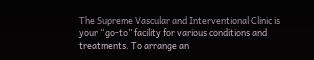The Supreme Vascular and Interventional Clinic is your “go-to” facility for various conditions and treatments. To arrange an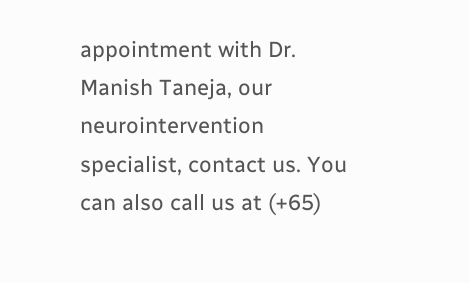appointment with Dr. Manish Taneja, our neurointervention specialist, contact us. You can also call us at (+65)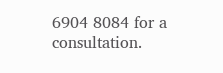6904 8084 for a consultation.